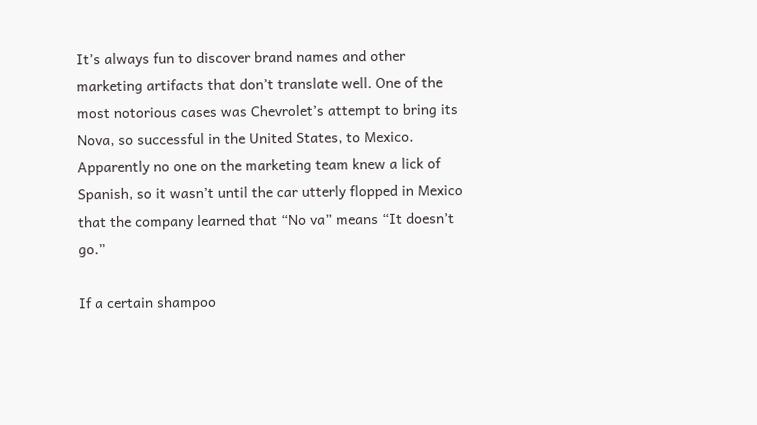It’s always fun to discover brand names and other marketing artifacts that don’t translate well. One of the most notorious cases was Chevrolet’s attempt to bring its Nova, so successful in the United States, to Mexico. Apparently no one on the marketing team knew a lick of Spanish, so it wasn’t until the car utterly flopped in Mexico that the company learned that “No va” means “It doesn’t go.”

If a certain shampoo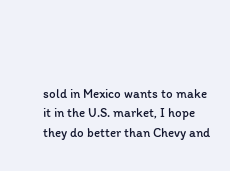sold in Mexico wants to make it in the U.S. market, I hope they do better than Chevy and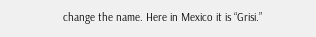change the name. Here in Mexico it is “Grisi.”